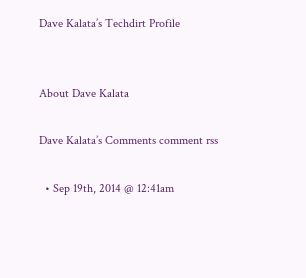Dave Kalata’s Techdirt Profile


About Dave Kalata

Dave Kalata’s Comments comment rss

  • Sep 19th, 2014 @ 12:41am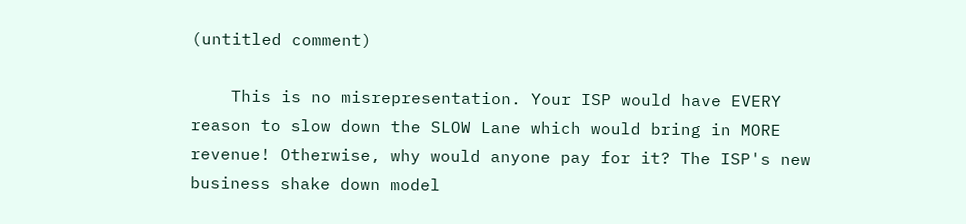(untitled comment)

    This is no misrepresentation. Your ISP would have EVERY reason to slow down the SLOW Lane which would bring in MORE revenue! Otherwise, why would anyone pay for it? The ISP's new business shake down model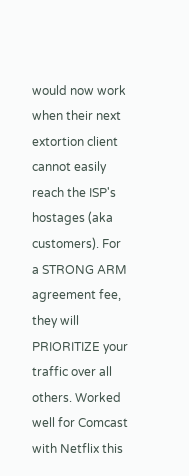would now work when their next extortion client cannot easily reach the ISP's hostages (aka customers). For a STRONG ARM agreement fee, they will PRIORITIZE your traffic over all others. Worked well for Comcast with Netflix this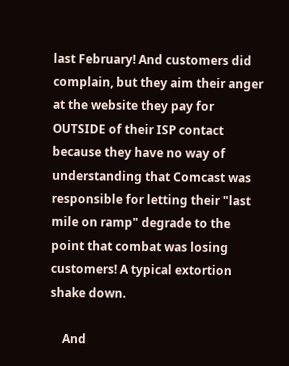last February! And customers did complain, but they aim their anger at the website they pay for OUTSIDE of their ISP contact because they have no way of understanding that Comcast was responsible for letting their "last mile on ramp" degrade to the point that combat was losing customers! A typical extortion shake down.

    And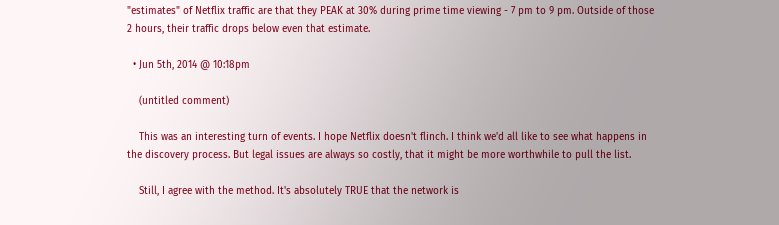"estimates" of Netflix traffic are that they PEAK at 30% during prime time viewing - 7 pm to 9 pm. Outside of those 2 hours, their traffic drops below even that estimate.

  • Jun 5th, 2014 @ 10:18pm

    (untitled comment)

    This was an interesting turn of events. I hope Netflix doesn't flinch. I think we'd all like to see what happens in the discovery process. But legal issues are always so costly, that it might be more worthwhile to pull the list.

    Still, I agree with the method. It's absolutely TRUE that the network is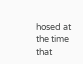hosed at the time that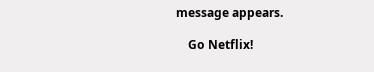message appears.

    Go Netflix!